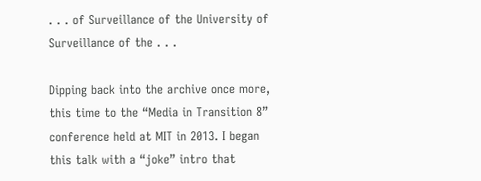. . . of Surveillance of the University of Surveillance of the . . .

Dipping back into the archive once more, this time to the “Media in Transition 8” conference held at MIT in 2013. I began this talk with a “joke” intro that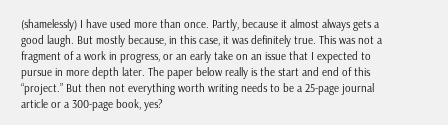(shamelessly) I have used more than once. Partly, because it almost always gets a good laugh. But mostly because, in this case, it was definitely true. This was not a fragment of a work in progress, or an early take on an issue that I expected to pursue in more depth later. The paper below really is the start and end of this “project.” But then not everything worth writing needs to be a 25-page journal article or a 300-page book, yes?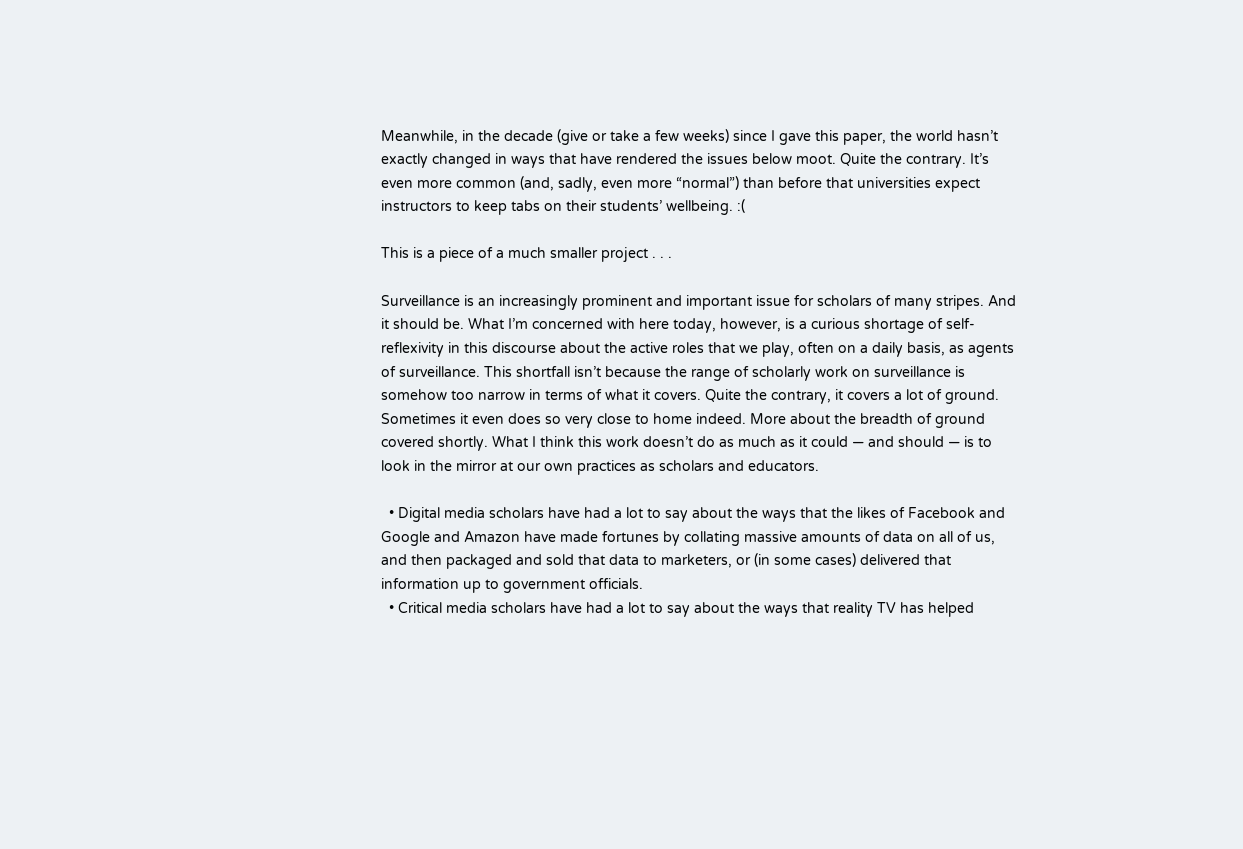Meanwhile, in the decade (give or take a few weeks) since I gave this paper, the world hasn’t exactly changed in ways that have rendered the issues below moot. Quite the contrary. It’s even more common (and, sadly, even more “normal”) than before that universities expect instructors to keep tabs on their students’ wellbeing. :(

This is a piece of a much smaller project . . .

Surveillance is an increasingly prominent and important issue for scholars of many stripes. And it should be. What I’m concerned with here today, however, is a curious shortage of self-reflexivity in this discourse about the active roles that we play, often on a daily basis, as agents of surveillance. This shortfall isn’t because the range of scholarly work on surveillance is somehow too narrow in terms of what it covers. Quite the contrary, it covers a lot of ground. Sometimes it even does so very close to home indeed. More about the breadth of ground covered shortly. What I think this work doesn’t do as much as it could — and should — is to look in the mirror at our own practices as scholars and educators.

  • Digital media scholars have had a lot to say about the ways that the likes of Facebook and Google and Amazon have made fortunes by collating massive amounts of data on all of us, and then packaged and sold that data to marketers, or (in some cases) delivered that information up to government officials.
  • Critical media scholars have had a lot to say about the ways that reality TV has helped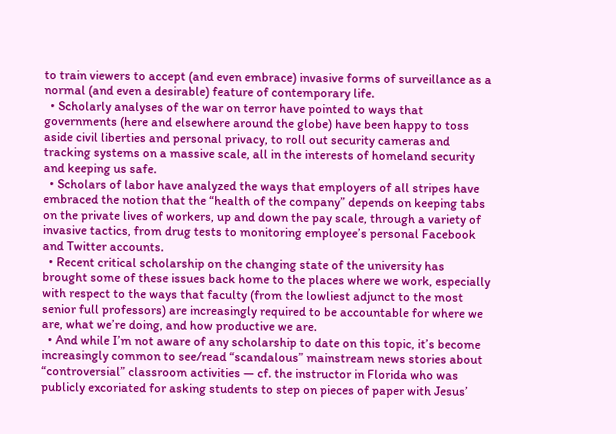to train viewers to accept (and even embrace) invasive forms of surveillance as a normal (and even a desirable) feature of contemporary life.
  • Scholarly analyses of the war on terror have pointed to ways that governments (here and elsewhere around the globe) have been happy to toss aside civil liberties and personal privacy, to roll out security cameras and tracking systems on a massive scale, all in the interests of homeland security and keeping us safe.
  • Scholars of labor have analyzed the ways that employers of all stripes have embraced the notion that the “health of the company” depends on keeping tabs on the private lives of workers, up and down the pay scale, through a variety of invasive tactics, from drug tests to monitoring employee’s personal Facebook and Twitter accounts.
  • Recent critical scholarship on the changing state of the university has brought some of these issues back home to the places where we work, especially with respect to the ways that faculty (from the lowliest adjunct to the most senior full professors) are increasingly required to be accountable for where we are, what we’re doing, and how productive we are.
  • And while I’m not aware of any scholarship to date on this topic, it’s become increasingly common to see/read “scandalous” mainstream news stories about “controversial” classroom activities — cf. the instructor in Florida who was publicly excoriated for asking students to step on pieces of paper with Jesus’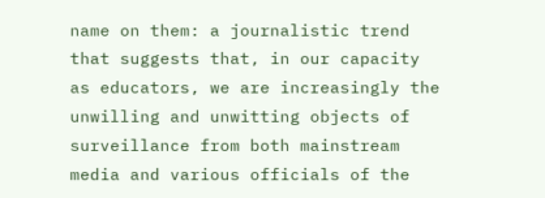name on them: a journalistic trend that suggests that, in our capacity as educators, we are increasingly the unwilling and unwitting objects of surveillance from both mainstream media and various officials of the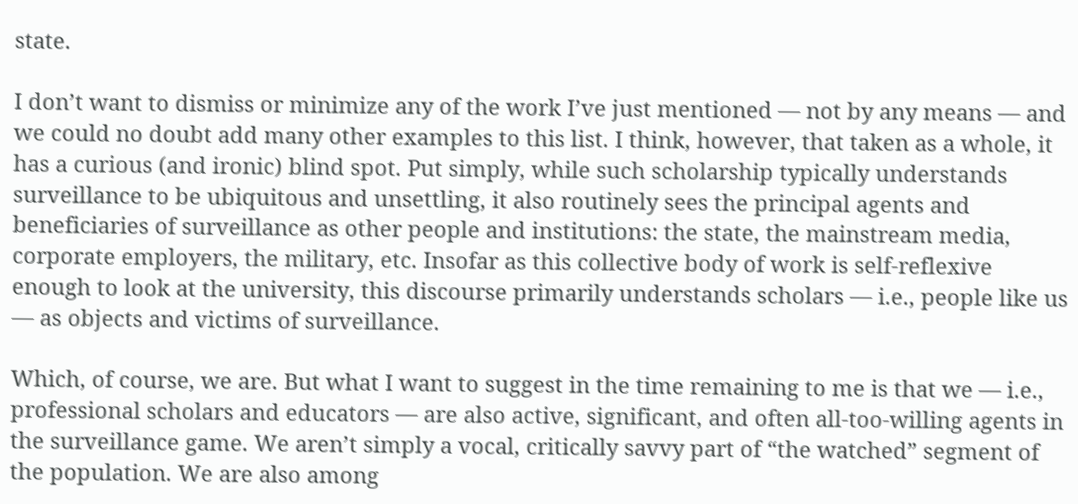state.

I don’t want to dismiss or minimize any of the work I’ve just mentioned — not by any means — and we could no doubt add many other examples to this list. I think, however, that taken as a whole, it has a curious (and ironic) blind spot. Put simply, while such scholarship typically understands surveillance to be ubiquitous and unsettling, it also routinely sees the principal agents and beneficiaries of surveillance as other people and institutions: the state, the mainstream media, corporate employers, the military, etc. Insofar as this collective body of work is self-reflexive enough to look at the university, this discourse primarily understands scholars — i.e., people like us — as objects and victims of surveillance.

Which, of course, we are. But what I want to suggest in the time remaining to me is that we — i.e., professional scholars and educators — are also active, significant, and often all-too-willing agents in the surveillance game. We aren’t simply a vocal, critically savvy part of “the watched” segment of the population. We are also among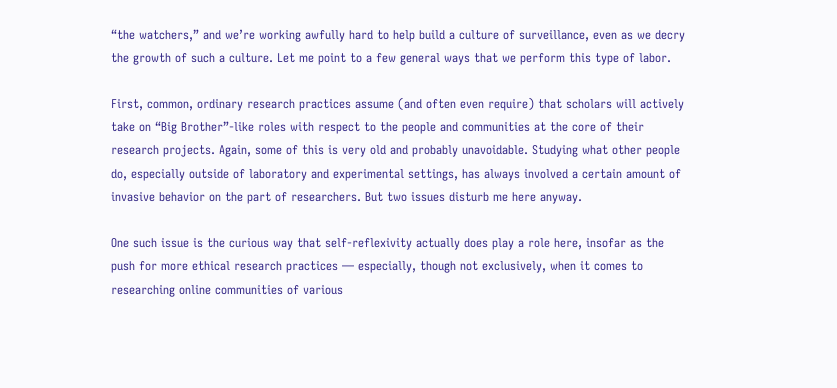“the watchers,” and we’re working awfully hard to help build a culture of surveillance, even as we decry the growth of such a culture. Let me point to a few general ways that we perform this type of labor.

First, common, ordinary research practices assume (and often even require) that scholars will actively take on “Big Brother”-like roles with respect to the people and communities at the core of their research projects. Again, some of this is very old and probably unavoidable. Studying what other people do, especially outside of laboratory and experimental settings, has always involved a certain amount of invasive behavior on the part of researchers. But two issues disturb me here anyway.

One such issue is the curious way that self-reflexivity actually does play a role here, insofar as the push for more ethical research practices — especially, though not exclusively, when it comes to researching online communities of various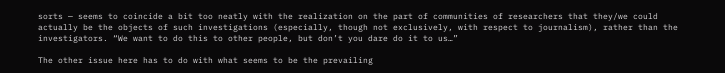sorts — seems to coincide a bit too neatly with the realization on the part of communities of researchers that they/we could actually be the objects of such investigations (especially, though not exclusively, with respect to journalism), rather than the investigators. “We want to do this to other people, but don’t you dare do it to us…”

The other issue here has to do with what seems to be the prevailing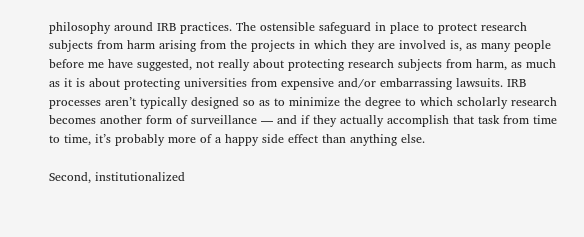philosophy around IRB practices. The ostensible safeguard in place to protect research subjects from harm arising from the projects in which they are involved is, as many people before me have suggested, not really about protecting research subjects from harm, as much as it is about protecting universities from expensive and/or embarrassing lawsuits. IRB processes aren’t typically designed so as to minimize the degree to which scholarly research becomes another form of surveillance — and if they actually accomplish that task from time to time, it’s probably more of a happy side effect than anything else.

Second, institutionalized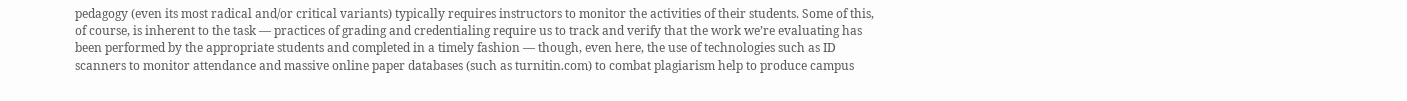pedagogy (even its most radical and/or critical variants) typically requires instructors to monitor the activities of their students. Some of this, of course, is inherent to the task — practices of grading and credentialing require us to track and verify that the work we’re evaluating has been performed by the appropriate students and completed in a timely fashion — though, even here, the use of technologies such as ID scanners to monitor attendance and massive online paper databases (such as turnitin.com) to combat plagiarism help to produce campus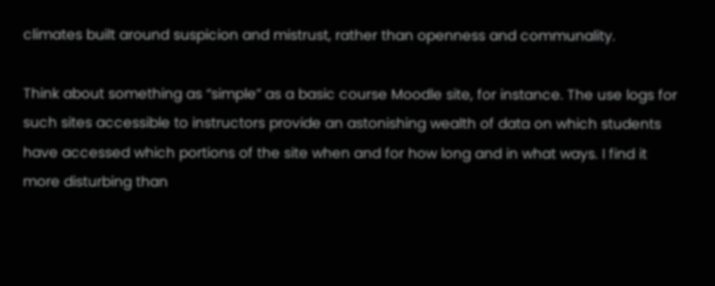climates built around suspicion and mistrust, rather than openness and communality.

Think about something as “simple” as a basic course Moodle site, for instance. The use logs for such sites accessible to instructors provide an astonishing wealth of data on which students have accessed which portions of the site when and for how long and in what ways. I find it more disturbing than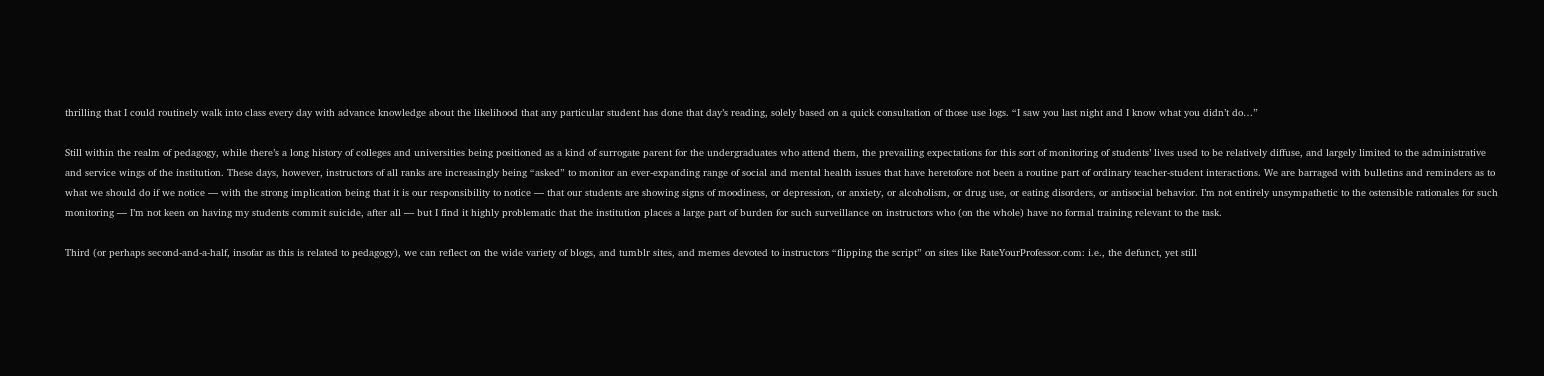thrilling that I could routinely walk into class every day with advance knowledge about the likelihood that any particular student has done that day’s reading, solely based on a quick consultation of those use logs. “I saw you last night and I know what you didn’t do…”

Still within the realm of pedagogy, while there’s a long history of colleges and universities being positioned as a kind of surrogate parent for the undergraduates who attend them, the prevailing expectations for this sort of monitoring of students’ lives used to be relatively diffuse, and largely limited to the administrative and service wings of the institution. These days, however, instructors of all ranks are increasingly being “asked” to monitor an ever-expanding range of social and mental health issues that have heretofore not been a routine part of ordinary teacher-student interactions. We are barraged with bulletins and reminders as to what we should do if we notice — with the strong implication being that it is our responsibility to notice — that our students are showing signs of moodiness, or depression, or anxiety, or alcoholism, or drug use, or eating disorders, or antisocial behavior. I’m not entirely unsympathetic to the ostensible rationales for such monitoring — I’m not keen on having my students commit suicide, after all — but I find it highly problematic that the institution places a large part of burden for such surveillance on instructors who (on the whole) have no formal training relevant to the task.

Third (or perhaps second-and-a-half, insofar as this is related to pedagogy), we can reflect on the wide variety of blogs, and tumblr sites, and memes devoted to instructors “flipping the script” on sites like RateYourProfessor.com: i.e., the defunct, yet still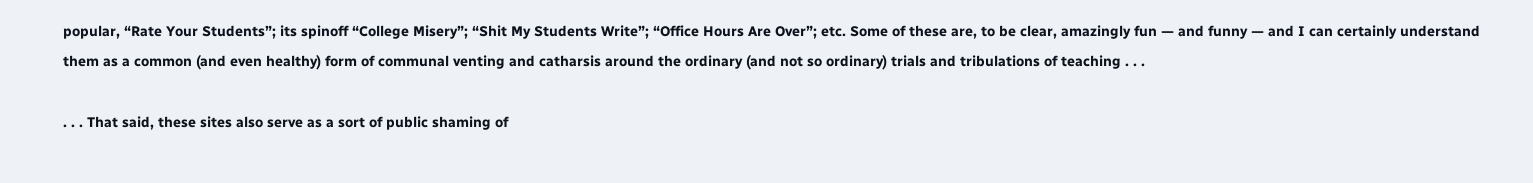popular, “Rate Your Students”; its spinoff “College Misery”; “Shit My Students Write”; “Office Hours Are Over”; etc. Some of these are, to be clear, amazingly fun — and funny — and I can certainly understand them as a common (and even healthy) form of communal venting and catharsis around the ordinary (and not so ordinary) trials and tribulations of teaching . . .

. . . That said, these sites also serve as a sort of public shaming of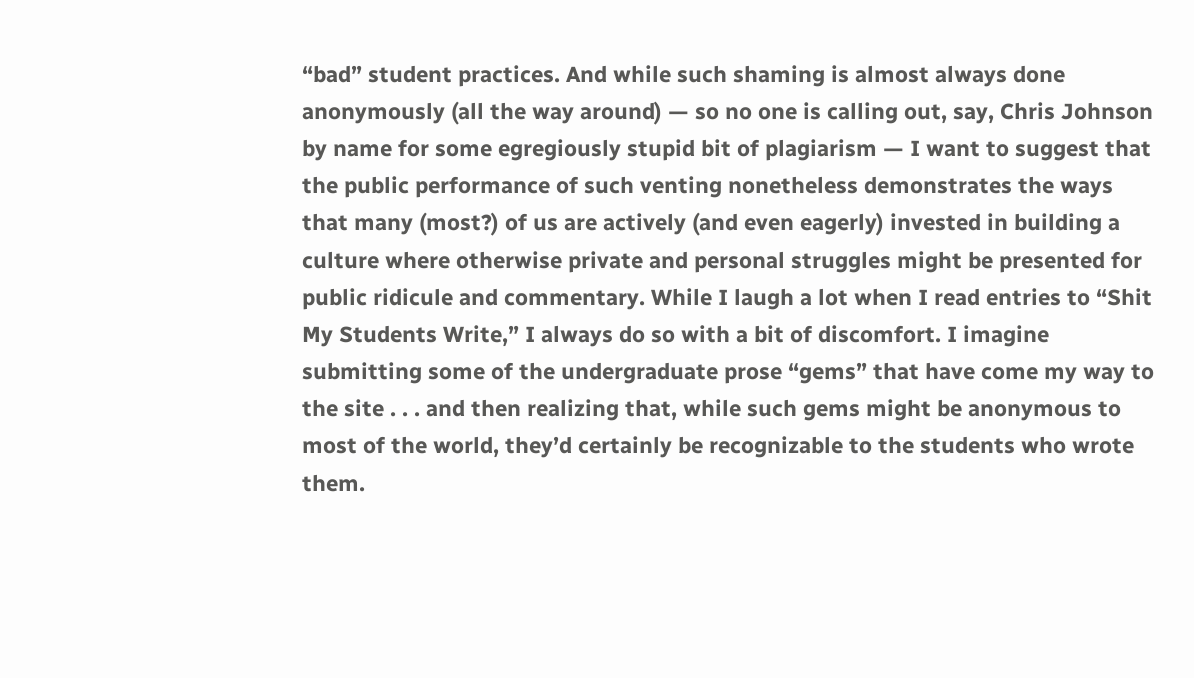“bad” student practices. And while such shaming is almost always done anonymously (all the way around) — so no one is calling out, say, Chris Johnson by name for some egregiously stupid bit of plagiarism — I want to suggest that the public performance of such venting nonetheless demonstrates the ways that many (most?) of us are actively (and even eagerly) invested in building a culture where otherwise private and personal struggles might be presented for public ridicule and commentary. While I laugh a lot when I read entries to “Shit My Students Write,” I always do so with a bit of discomfort. I imagine submitting some of the undergraduate prose “gems” that have come my way to the site . . . and then realizing that, while such gems might be anonymous to most of the world, they’d certainly be recognizable to the students who wrote them.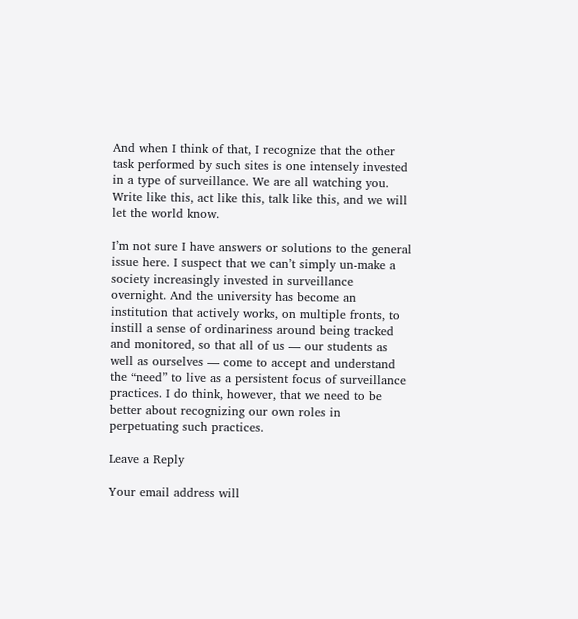And when I think of that, I recognize that the other task performed by such sites is one intensely invested in a type of surveillance. We are all watching you. Write like this, act like this, talk like this, and we will let the world know.

I’m not sure I have answers or solutions to the general issue here. I suspect that we can’t simply un-make a society increasingly invested in surveillance overnight. And the university has become an institution that actively works, on multiple fronts, to instill a sense of ordinariness around being tracked and monitored, so that all of us — our students as well as ourselves — come to accept and understand the “need” to live as a persistent focus of surveillance practices. I do think, however, that we need to be better about recognizing our own roles in perpetuating such practices.

Leave a Reply

Your email address will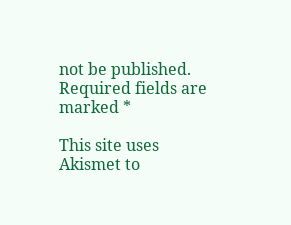not be published. Required fields are marked *

This site uses Akismet to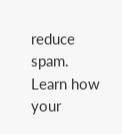reduce spam. Learn how your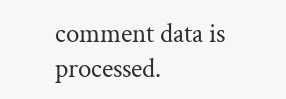comment data is processed.